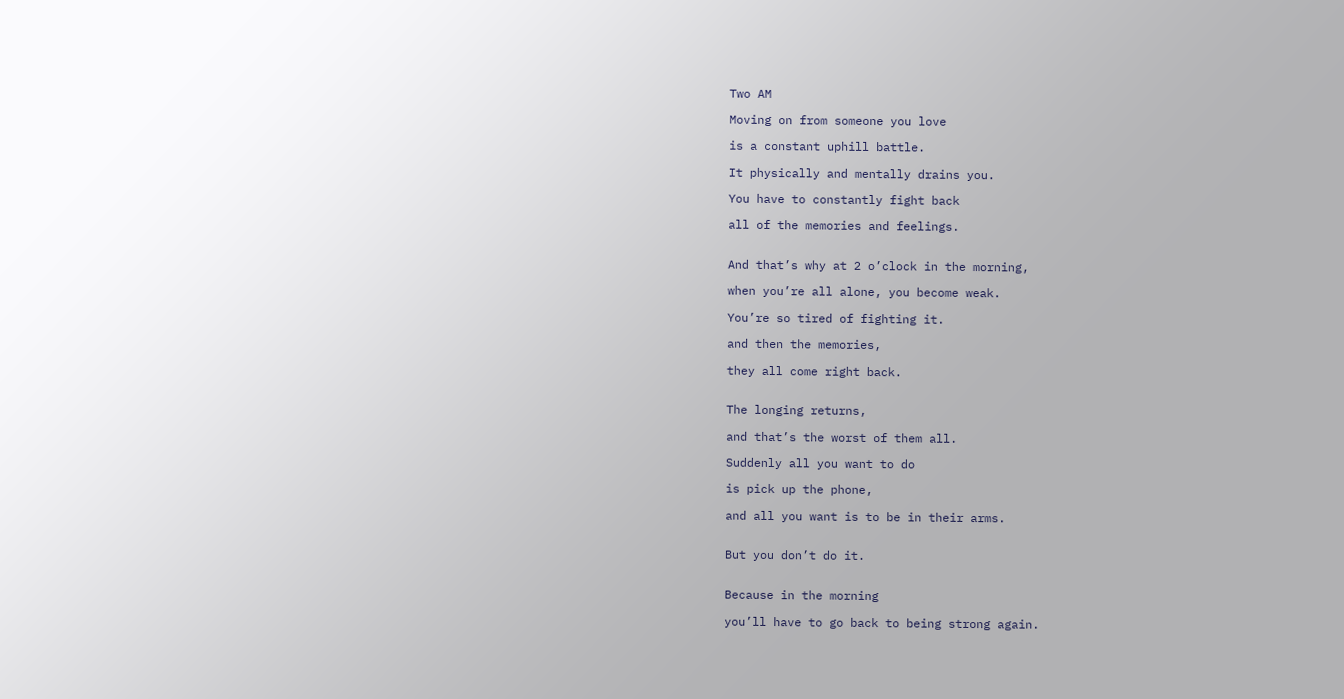Two AM

Moving on from someone you love

is a constant uphill battle.

It physically and mentally drains you.

You have to constantly fight back

all of the memories and feelings.


And that’s why at 2 o’clock in the morning,

when you’re all alone, you become weak.

You’re so tired of fighting it.

and then the memories,

they all come right back.


The longing returns,

and that’s the worst of them all.

Suddenly all you want to do

is pick up the phone,

and all you want is to be in their arms.


But you don’t do it.


Because in the morning

you’ll have to go back to being strong again.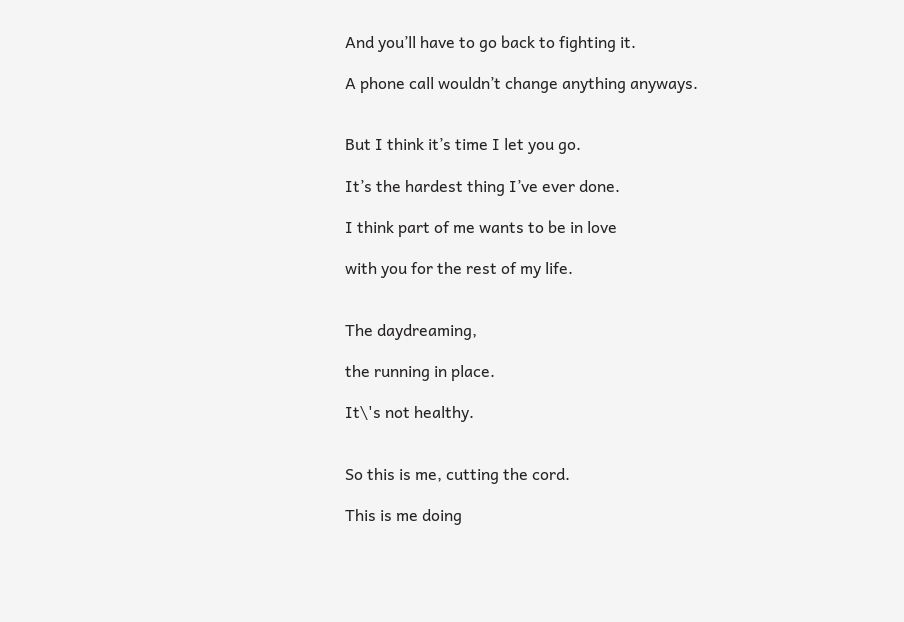And you’ll have to go back to fighting it.

A phone call wouldn’t change anything anyways.


But I think it’s time I let you go.

It’s the hardest thing I’ve ever done.

I think part of me wants to be in love

with you for the rest of my life.


The daydreaming,

the running in place.

It\'s not healthy.


So this is me, cutting the cord.

This is me doing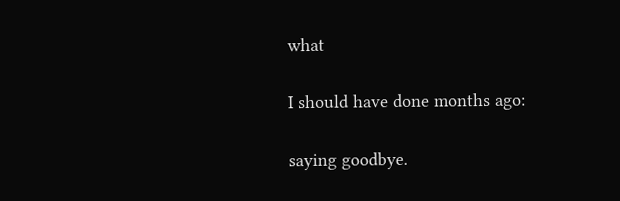what

I should have done months ago:

saying goodbye.